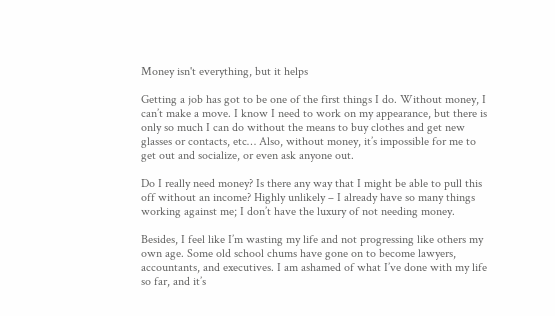Money isn't everything, but it helps

Getting a job has got to be one of the first things I do. Without money, I can’t make a move. I know I need to work on my appearance, but there is only so much I can do without the means to buy clothes and get new glasses or contacts, etc… Also, without money, it’s impossible for me to get out and socialize, or even ask anyone out.

Do I really need money? Is there any way that I might be able to pull this off without an income? Highly unlikely – I already have so many things working against me; I don’t have the luxury of not needing money.

Besides, I feel like I’m wasting my life and not progressing like others my own age. Some old school chums have gone on to become lawyers, accountants, and executives. I am ashamed of what I’ve done with my life so far, and it’s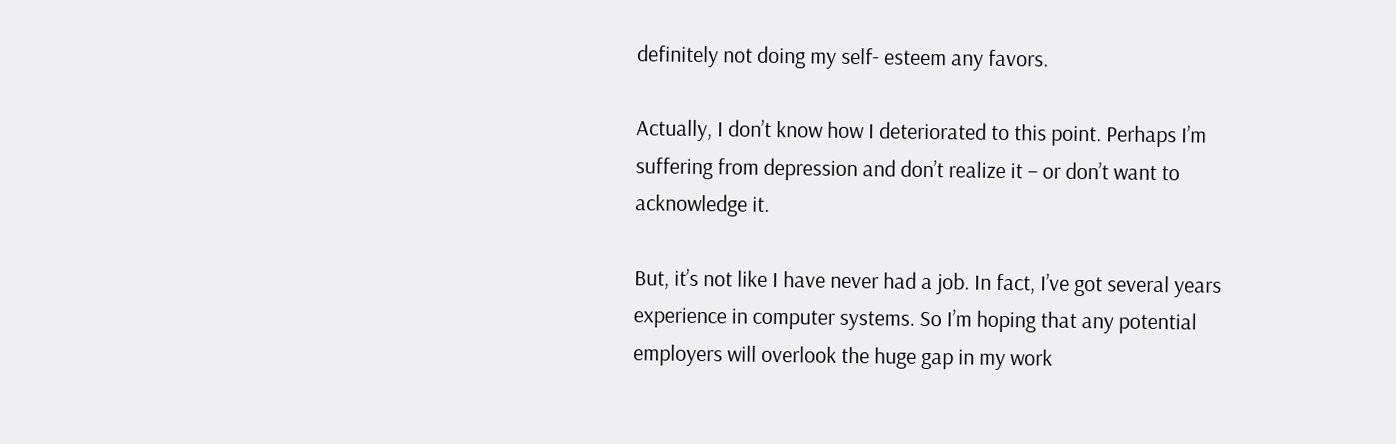definitely not doing my self- esteem any favors.

Actually, I don’t know how I deteriorated to this point. Perhaps I’m suffering from depression and don’t realize it – or don’t want to acknowledge it.

But, it’s not like I have never had a job. In fact, I’ve got several years experience in computer systems. So I’m hoping that any potential employers will overlook the huge gap in my work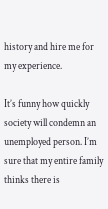history and hire me for my experience.

It’s funny how quickly society will condemn an unemployed person. I’m sure that my entire family thinks there is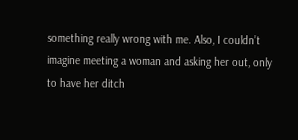something really wrong with me. Also, I couldn’t imagine meeting a woman and asking her out, only to have her ditch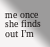me once she finds out I’m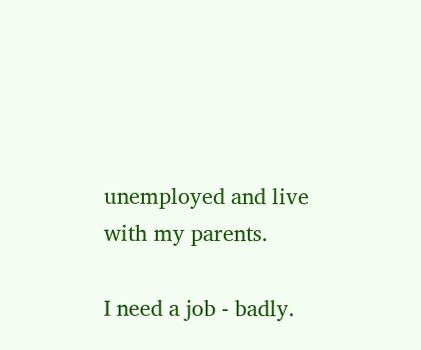unemployed and live with my parents.

I need a job - badly.